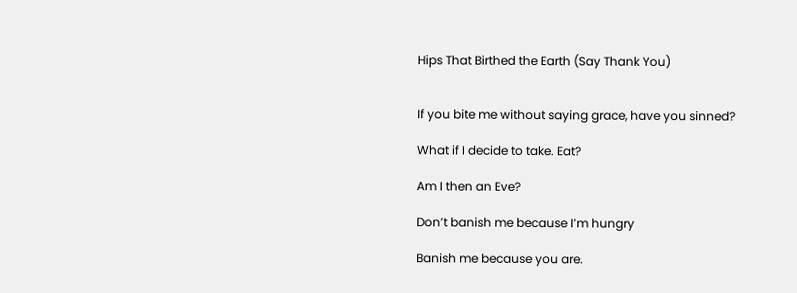Hips That Birthed the Earth (Say Thank You)


If you bite me without saying grace, have you sinned?

What if I decide to take. Eat?

Am I then an Eve?

Don’t banish me because I’m hungry

Banish me because you are.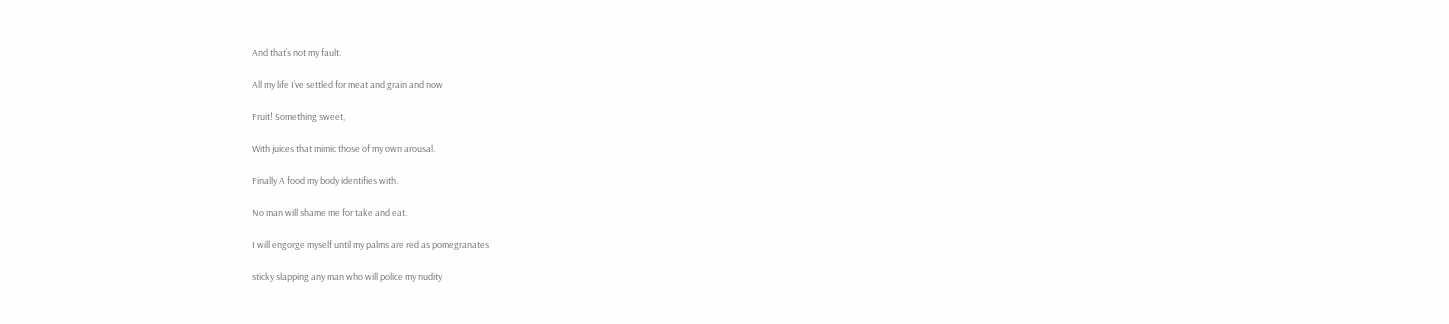And that’s not my fault.

All my life I’ve settled for meat and grain and now

Fruit! Something sweet,

With juices that mimic those of my own arousal.

Finally A food my body identifies with.

No man will shame me for take and eat.

I will engorge myself until my palms are red as pomegranates

sticky slapping any man who will police my nudity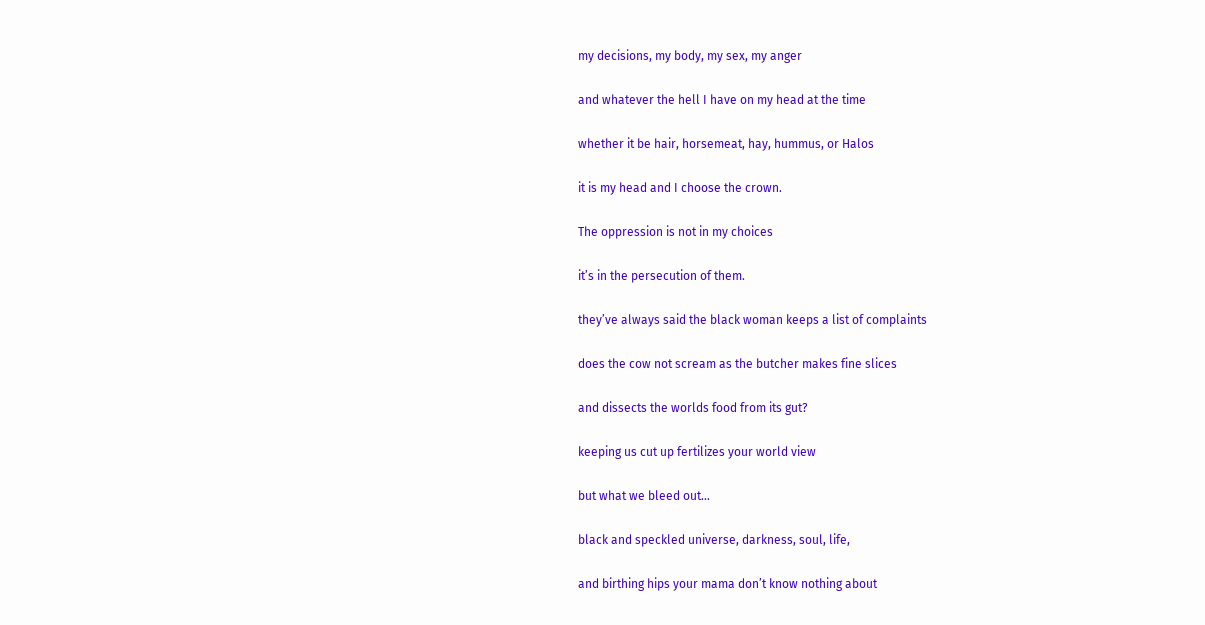my decisions, my body, my sex, my anger

and whatever the hell I have on my head at the time

whether it be hair, horsemeat, hay, hummus, or Halos

it is my head and I choose the crown.

The oppression is not in my choices

it’s in the persecution of them.

they’ve always said the black woman keeps a list of complaints

does the cow not scream as the butcher makes fine slices

and dissects the worlds food from its gut?

keeping us cut up fertilizes your world view

but what we bleed out…

black and speckled universe, darkness, soul, life,

and birthing hips your mama don’t know nothing about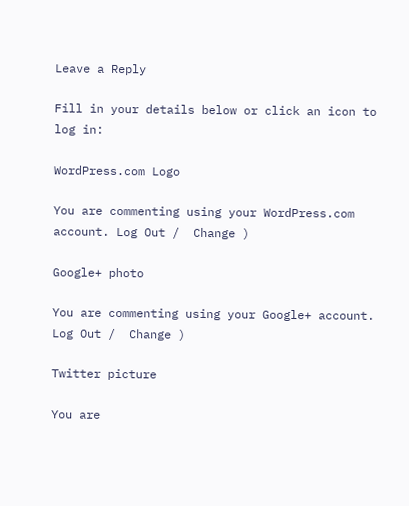Leave a Reply

Fill in your details below or click an icon to log in:

WordPress.com Logo

You are commenting using your WordPress.com account. Log Out /  Change )

Google+ photo

You are commenting using your Google+ account. Log Out /  Change )

Twitter picture

You are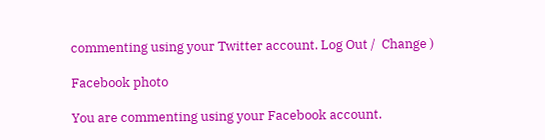commenting using your Twitter account. Log Out /  Change )

Facebook photo

You are commenting using your Facebook account.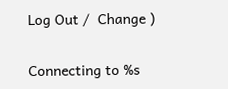Log Out /  Change )


Connecting to %s